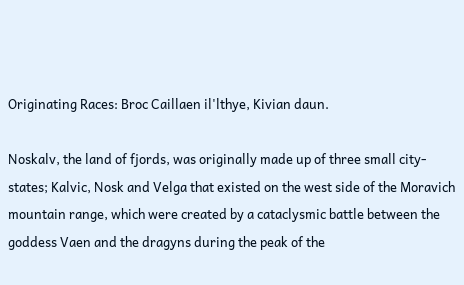Originating Races: Broc Caillaen il'lthye, Kivian daun.

Noskalv, the land of fjords, was originally made up of three small city-states; Kalvic, Nosk and Velga that existed on the west side of the Moravich mountain range, which were created by a cataclysmic battle between the goddess Vaen and the dragyns during the peak of the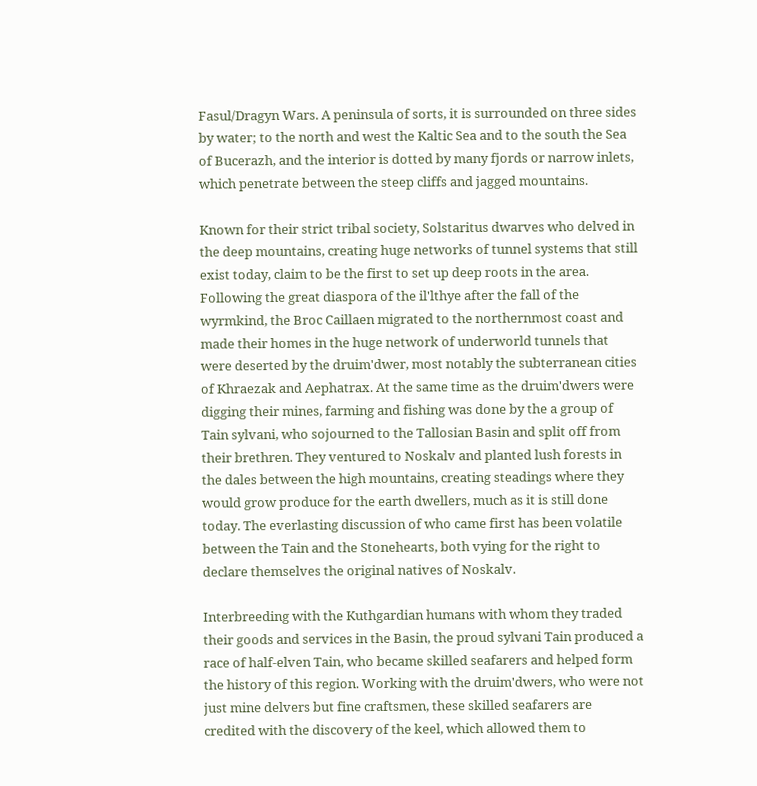Fasul/Dragyn Wars. A peninsula of sorts, it is surrounded on three sides by water; to the north and west the Kaltic Sea and to the south the Sea of Bucerazh, and the interior is dotted by many fjords or narrow inlets, which penetrate between the steep cliffs and jagged mountains.

Known for their strict tribal society, Solstaritus dwarves who delved in the deep mountains, creating huge networks of tunnel systems that still exist today, claim to be the first to set up deep roots in the area. Following the great diaspora of the il'lthye after the fall of the wyrmkind, the Broc Caillaen migrated to the northernmost coast and made their homes in the huge network of underworld tunnels that were deserted by the druim'dwer, most notably the subterranean cities of Khraezak and Aephatrax. At the same time as the druim'dwers were digging their mines, farming and fishing was done by the a group of Tain sylvani, who sojourned to the Tallosian Basin and split off from their brethren. They ventured to Noskalv and planted lush forests in the dales between the high mountains, creating steadings where they would grow produce for the earth dwellers, much as it is still done today. The everlasting discussion of who came first has been volatile between the Tain and the Stonehearts, both vying for the right to declare themselves the original natives of Noskalv.

Interbreeding with the Kuthgardian humans with whom they traded their goods and services in the Basin, the proud sylvani Tain produced a race of half-elven Tain, who became skilled seafarers and helped form the history of this region. Working with the druim'dwers, who were not just mine delvers but fine craftsmen, these skilled seafarers are credited with the discovery of the keel, which allowed them to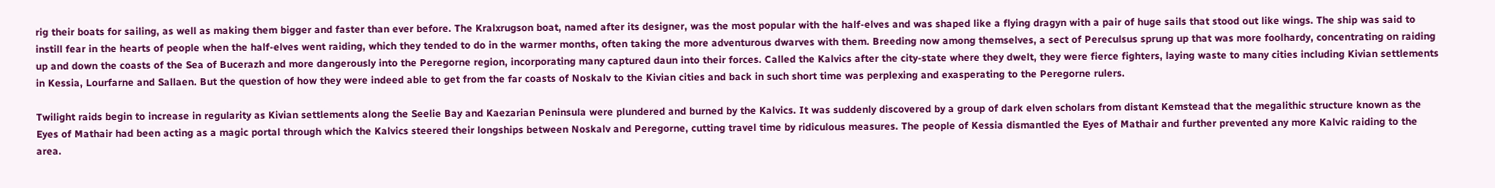rig their boats for sailing, as well as making them bigger and faster than ever before. The Kralxrugson boat, named after its designer, was the most popular with the half-elves and was shaped like a flying dragyn with a pair of huge sails that stood out like wings. The ship was said to instill fear in the hearts of people when the half-elves went raiding, which they tended to do in the warmer months, often taking the more adventurous dwarves with them. Breeding now among themselves, a sect of Pereculsus sprung up that was more foolhardy, concentrating on raiding up and down the coasts of the Sea of Bucerazh and more dangerously into the Peregorne region, incorporating many captured daun into their forces. Called the Kalvics after the city-state where they dwelt, they were fierce fighters, laying waste to many cities including Kivian settlements in Kessia, Lourfarne and Sallaen. But the question of how they were indeed able to get from the far coasts of Noskalv to the Kivian cities and back in such short time was perplexing and exasperating to the Peregorne rulers.

Twilight raids begin to increase in regularity as Kivian settlements along the Seelie Bay and Kaezarian Peninsula were plundered and burned by the Kalvics. It was suddenly discovered by a group of dark elven scholars from distant Kemstead that the megalithic structure known as the Eyes of Mathair had been acting as a magic portal through which the Kalvics steered their longships between Noskalv and Peregorne, cutting travel time by ridiculous measures. The people of Kessia dismantled the Eyes of Mathair and further prevented any more Kalvic raiding to the area.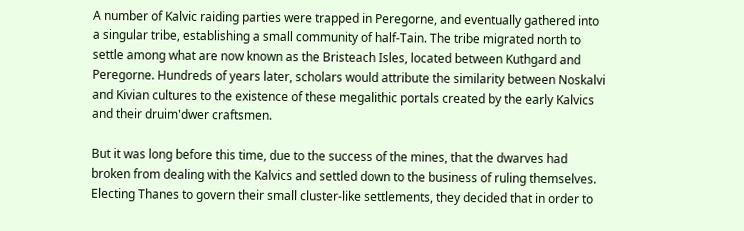A number of Kalvic raiding parties were trapped in Peregorne, and eventually gathered into a singular tribe, establishing a small community of half-Tain. The tribe migrated north to settle among what are now known as the Bristeach Isles, located between Kuthgard and Peregorne. Hundreds of years later, scholars would attribute the similarity between Noskalvi and Kivian cultures to the existence of these megalithic portals created by the early Kalvics and their druim'dwer craftsmen.

But it was long before this time, due to the success of the mines, that the dwarves had broken from dealing with the Kalvics and settled down to the business of ruling themselves. Electing Thanes to govern their small cluster-like settlements, they decided that in order to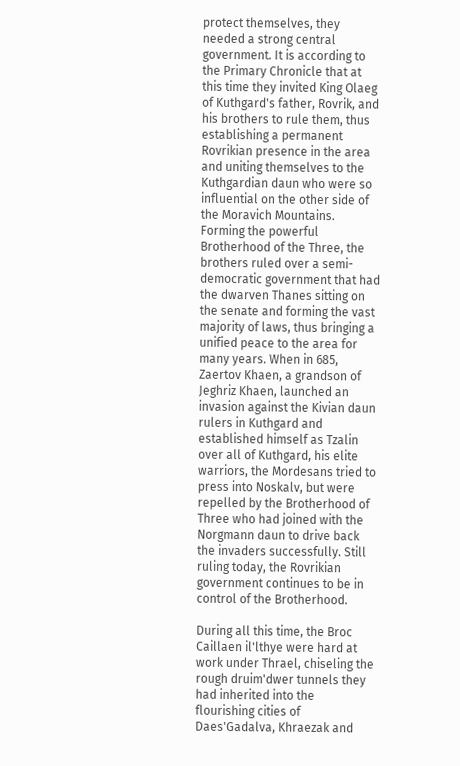protect themselves, they needed a strong central government. It is according to the Primary Chronicle that at this time they invited King Olaeg of Kuthgard's father, Rovrik, and his brothers to rule them, thus establishing a permanent Rovrikian presence in the area and uniting themselves to the Kuthgardian daun who were so influential on the other side of the Moravich Mountains. Forming the powerful Brotherhood of the Three, the brothers ruled over a semi-democratic government that had the dwarven Thanes sitting on the senate and forming the vast majority of laws, thus bringing a unified peace to the area for many years. When in 685, Zaertov Khaen, a grandson of Jeghriz Khaen, launched an invasion against the Kivian daun rulers in Kuthgard and established himself as Tzalin over all of Kuthgard, his elite warriors, the Mordesans tried to press into Noskalv, but were repelled by the Brotherhood of Three who had joined with the Norgmann daun to drive back the invaders successfully. Still ruling today, the Rovrikian government continues to be in control of the Brotherhood.

During all this time, the Broc Caillaen il'lthye were hard at work under Thrael, chiseling the rough druim'dwer tunnels they had inherited into the flourishing cities of Daes'Gadalva, Khraezak and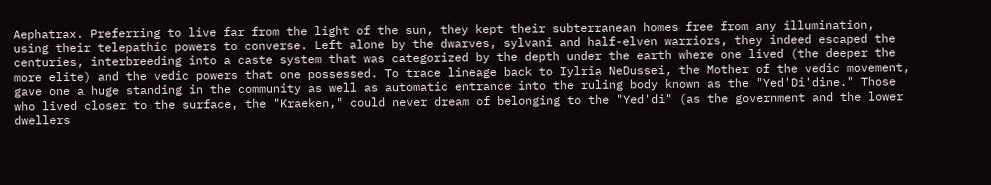Aephatrax. Preferring to live far from the light of the sun, they kept their subterranean homes free from any illumination, using their telepathic powers to converse. Left alone by the dwarves, sylvani and half-elven warriors, they indeed escaped the centuries, interbreeding into a caste system that was categorized by the depth under the earth where one lived (the deeper the more elite) and the vedic powers that one possessed. To trace lineage back to Iylria NeDussei, the Mother of the vedic movement, gave one a huge standing in the community as well as automatic entrance into the ruling body known as the "Yed'Di'dine." Those who lived closer to the surface, the "Kraeken," could never dream of belonging to the "Yed'di" (as the government and the lower dwellers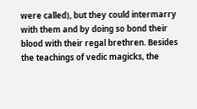were called), but they could intermarry with them and by doing so bond their blood with their regal brethren. Besides the teachings of vedic magicks, the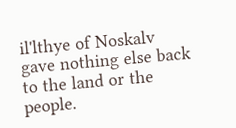il'lthye of Noskalv gave nothing else back to the land or the people.